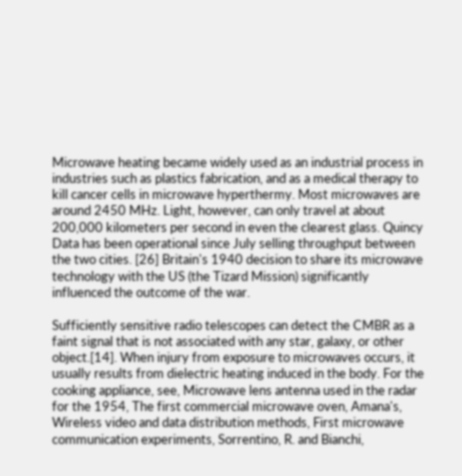Microwave heating became widely used as an industrial process in industries such as plastics fabrication, and as a medical therapy to kill cancer cells in microwave hyperthermy. Most microwaves are around 2450 MHz. Light, however, can only travel at about 200,000 kilometers per second in even the clearest glass. Quincy Data has been operational since July selling throughput between the two cities. [26] Britain's 1940 decision to share its microwave technology with the US (the Tizard Mission) significantly influenced the outcome of the war.

Sufficiently sensitive radio telescopes can detect the CMBR as a faint signal that is not associated with any star, galaxy, or other object.[14]. When injury from exposure to microwaves occurs, it usually results from dielectric heating induced in the body. For the cooking appliance, see, Microwave lens antenna used in the radar for the 1954, The first commercial microwave oven, Amana's, Wireless video and data distribution methods, First microwave communication experiments, Sorrentino, R. and Bianchi,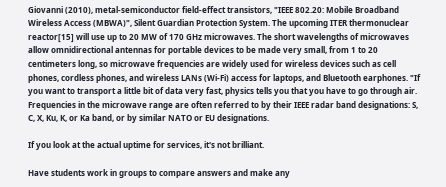Giovanni (2010), metal-semiconductor field-effect transistors, "IEEE 802.20: Mobile Broadband Wireless Access (MBWA)", Silent Guardian Protection System. The upcoming ITER thermonuclear reactor[15] will use up to 20 MW of 170 GHz microwaves. The short wavelengths of microwaves allow omnidirectional antennas for portable devices to be made very small, from 1 to 20 centimeters long, so microwave frequencies are widely used for wireless devices such as cell phones, cordless phones, and wireless LANs (Wi-Fi) access for laptops, and Bluetooth earphones. "If you want to transport a little bit of data very fast, physics tells you that you have to go through air. Frequencies in the microwave range are often referred to by their IEEE radar band designations: S, C, X, Ku, K, or Ka band, or by similar NATO or EU designations.

If you look at the actual uptime for services, it's not brilliant.

Have students work in groups to compare answers and make any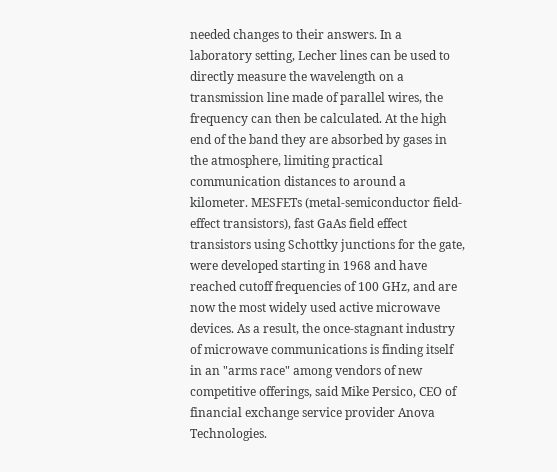needed changes to their answers. In a laboratory setting, Lecher lines can be used to directly measure the wavelength on a transmission line made of parallel wires, the frequency can then be calculated. At the high end of the band they are absorbed by gases in the atmosphere, limiting practical communication distances to around a kilometer. MESFETs (metal-semiconductor field-effect transistors), fast GaAs field effect transistors using Schottky junctions for the gate, were developed starting in 1968 and have reached cutoff frequencies of 100 GHz, and are now the most widely used active microwave devices. As a result, the once-stagnant industry of microwave communications is finding itself in an "arms race" among vendors of new competitive offerings, said Mike Persico, CEO of financial exchange service provider Anova Technologies.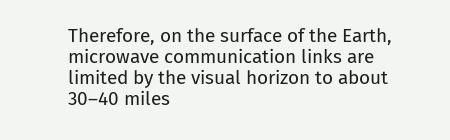Therefore, on the surface of the Earth, microwave communication links are limited by the visual horizon to about 30–40 miles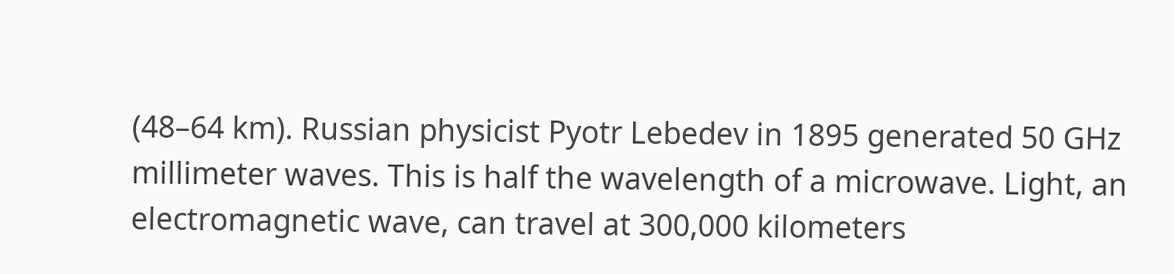(48–64 km). Russian physicist Pyotr Lebedev in 1895 generated 50 GHz millimeter waves. This is half the wavelength of a microwave. Light, an electromagnetic wave, can travel at 300,000 kilometers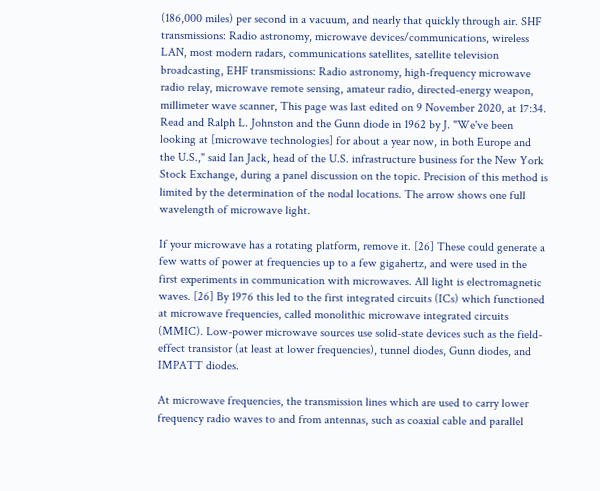(186,000 miles) per second in a vacuum, and nearly that quickly through air. SHF transmissions: Radio astronomy, microwave devices/communications, wireless LAN, most modern radars, communications satellites, satellite television broadcasting, EHF transmissions: Radio astronomy, high-frequency microwave radio relay, microwave remote sensing, amateur radio, directed-energy weapon, millimeter wave scanner, This page was last edited on 9 November 2020, at 17:34. Read and Ralph L. Johnston and the Gunn diode in 1962 by J. "We've been looking at [microwave technologies] for about a year now, in both Europe and the U.S.," said Ian Jack, head of the U.S. infrastructure business for the New York Stock Exchange, during a panel discussion on the topic. Precision of this method is limited by the determination of the nodal locations. The arrow shows one full wavelength of microwave light.

If your microwave has a rotating platform, remove it. [26] These could generate a few watts of power at frequencies up to a few gigahertz, and were used in the first experiments in communication with microwaves. All light is electromagnetic waves. [26] By 1976 this led to the first integrated circuits (ICs) which functioned at microwave frequencies, called monolithic microwave integrated circuits (MMIC). Low-power microwave sources use solid-state devices such as the field-effect transistor (at least at lower frequencies), tunnel diodes, Gunn diodes, and IMPATT diodes.

At microwave frequencies, the transmission lines which are used to carry lower frequency radio waves to and from antennas, such as coaxial cable and parallel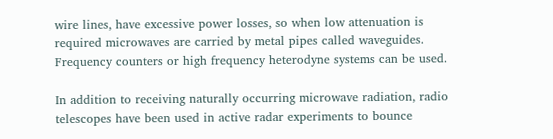wire lines, have excessive power losses, so when low attenuation is required microwaves are carried by metal pipes called waveguides. Frequency counters or high frequency heterodyne systems can be used.

In addition to receiving naturally occurring microwave radiation, radio telescopes have been used in active radar experiments to bounce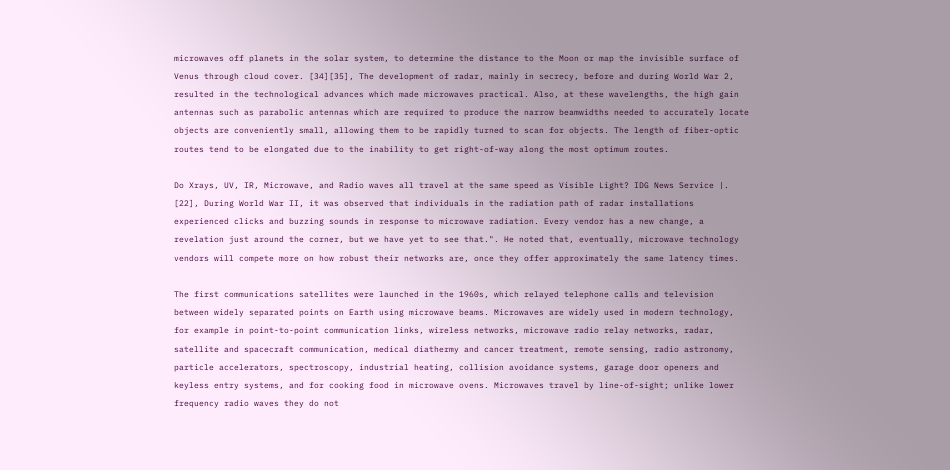microwaves off planets in the solar system, to determine the distance to the Moon or map the invisible surface of Venus through cloud cover. [34][35], The development of radar, mainly in secrecy, before and during World War 2, resulted in the technological advances which made microwaves practical. Also, at these wavelengths, the high gain antennas such as parabolic antennas which are required to produce the narrow beamwidths needed to accurately locate objects are conveniently small, allowing them to be rapidly turned to scan for objects. The length of fiber-optic routes tend to be elongated due to the inability to get right-of-way along the most optimum routes.

Do Xrays, UV, IR, Microwave, and Radio waves all travel at the same speed as Visible Light? IDG News Service |. [22], During World War II, it was observed that individuals in the radiation path of radar installations experienced clicks and buzzing sounds in response to microwave radiation. Every vendor has a new change, a revelation just around the corner, but we have yet to see that.". He noted that, eventually, microwave technology vendors will compete more on how robust their networks are, once they offer approximately the same latency times.

The first communications satellites were launched in the 1960s, which relayed telephone calls and television between widely separated points on Earth using microwave beams. Microwaves are widely used in modern technology, for example in point-to-point communication links, wireless networks, microwave radio relay networks, radar, satellite and spacecraft communication, medical diathermy and cancer treatment, remote sensing, radio astronomy, particle accelerators, spectroscopy, industrial heating, collision avoidance systems, garage door openers and keyless entry systems, and for cooking food in microwave ovens. Microwaves travel by line-of-sight; unlike lower frequency radio waves they do not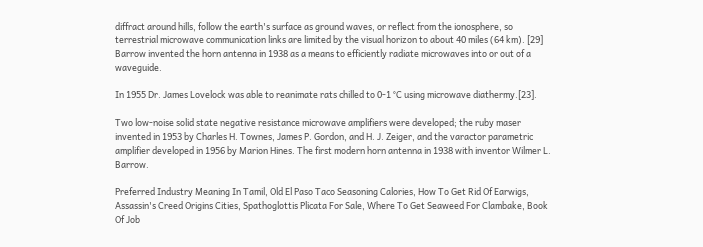diffract around hills, follow the earth's surface as ground waves, or reflect from the ionosphere, so terrestrial microwave communication links are limited by the visual horizon to about 40 miles (64 km). [29] Barrow invented the horn antenna in 1938 as a means to efficiently radiate microwaves into or out of a waveguide.

In 1955 Dr. James Lovelock was able to reanimate rats chilled to 0-1 °C using microwave diathermy.[23].

Two low-noise solid state negative resistance microwave amplifiers were developed; the ruby maser invented in 1953 by Charles H. Townes, James P. Gordon, and H. J. Zeiger, and the varactor parametric amplifier developed in 1956 by Marion Hines. The first modern horn antenna in 1938 with inventor Wilmer L. Barrow.

Preferred Industry Meaning In Tamil, Old El Paso Taco Seasoning Calories, How To Get Rid Of Earwigs, Assassin's Creed Origins Cities, Spathoglottis Plicata For Sale, Where To Get Seaweed For Clambake, Book Of Job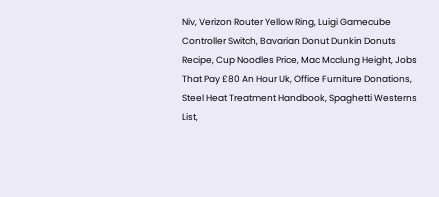Niv, Verizon Router Yellow Ring, Luigi Gamecube Controller Switch, Bavarian Donut Dunkin Donuts Recipe, Cup Noodles Price, Mac Mcclung Height, Jobs That Pay £80 An Hour Uk, Office Furniture Donations, Steel Heat Treatment Handbook, Spaghetti Westerns List,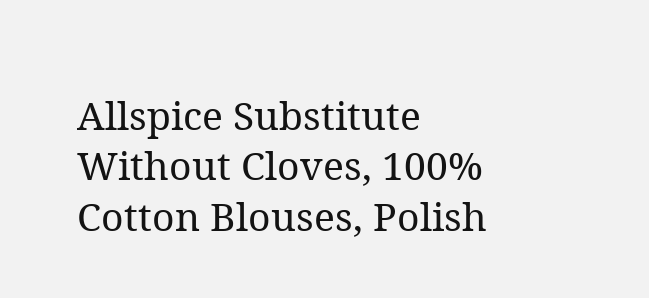Allspice Substitute Without Cloves, 100% Cotton Blouses, Polish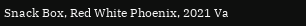Snack Box, Red White Phoenix, 2021 Va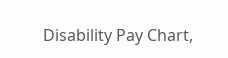Disability Pay Chart,